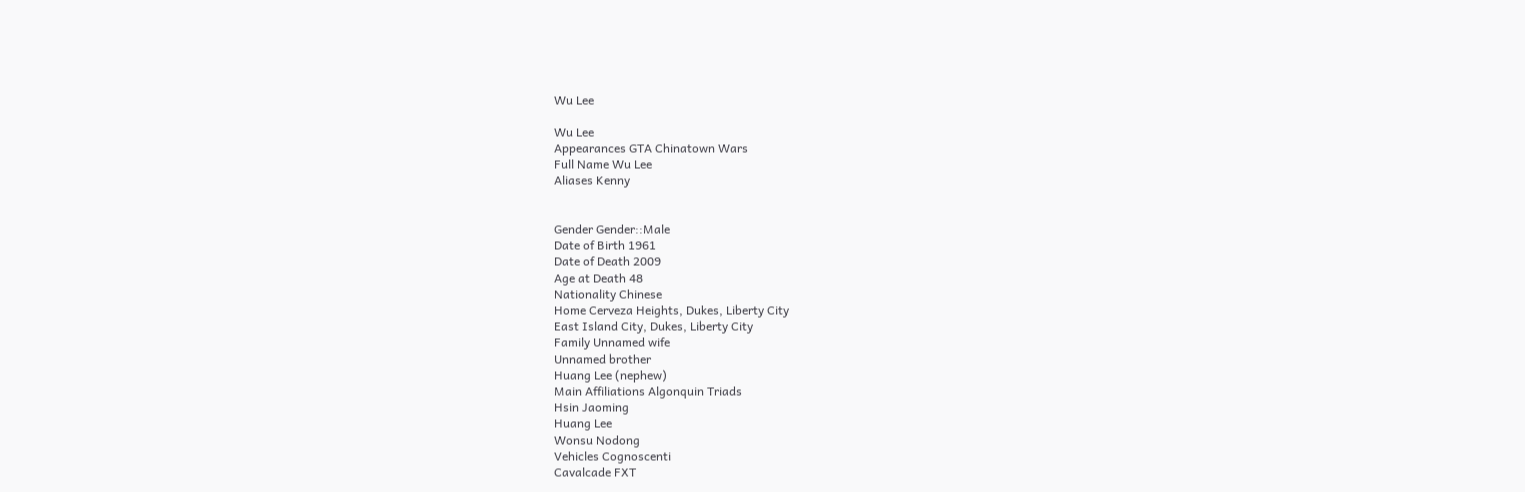Wu Lee

Wu Lee
Appearances GTA Chinatown Wars
Full Name Wu Lee
Aliases Kenny


Gender Gender::Male
Date of Birth 1961
Date of Death 2009
Age at Death 48
Nationality Chinese
Home Cerveza Heights, Dukes, Liberty City
East Island City, Dukes, Liberty City
Family Unnamed wife
Unnamed brother
Huang Lee (nephew)
Main Affiliations Algonquin Triads
Hsin Jaoming
Huang Lee
Wonsu Nodong
Vehicles Cognoscenti
Cavalcade FXT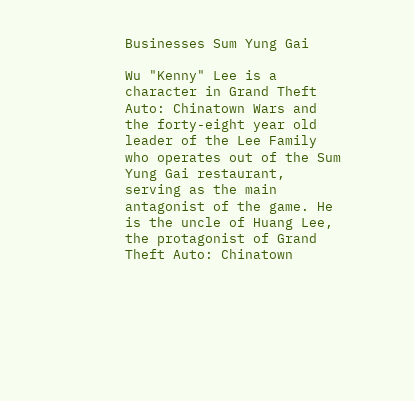Businesses Sum Yung Gai

Wu "Kenny" Lee is a character in Grand Theft Auto: Chinatown Wars and the forty-eight year old leader of the Lee Family who operates out of the Sum Yung Gai restaurant, serving as the main antagonist of the game. He is the uncle of Huang Lee, the protagonist of Grand Theft Auto: Chinatown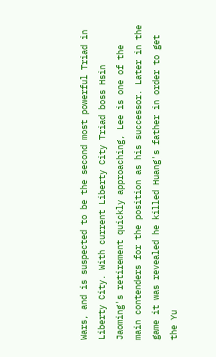Wars, and is suspected to be the second most powerful Triad in Liberty City. With current Liberty City Triad boss Hsin Jaoming's retirement quickly approaching, Lee is one of the main contenders for the position as his successor. Later in the game it was revealed he killed Huang's father in order to get the Yu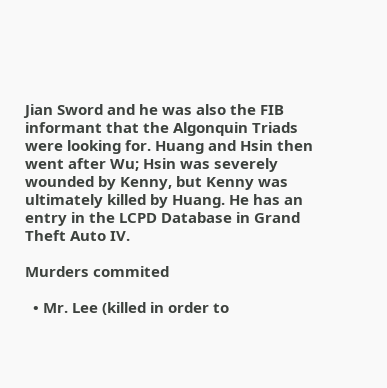Jian Sword and he was also the FIB informant that the Algonquin Triads were looking for. Huang and Hsin then went after Wu; Hsin was severely wounded by Kenny, but Kenny was ultimately killed by Huang. He has an entry in the LCPD Database in Grand Theft Auto IV.

Murders commited

  • Mr. Lee (killed in order to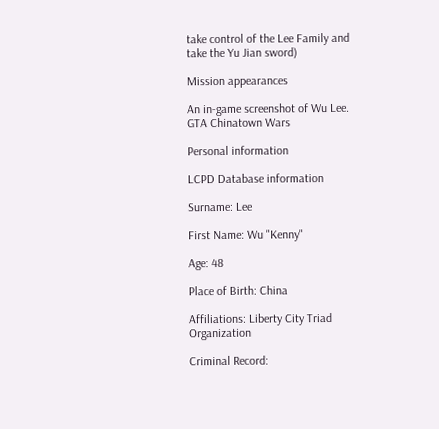take control of the Lee Family and take the Yu Jian sword)

Mission appearances

An in-game screenshot of Wu Lee.
GTA Chinatown Wars

Personal information

LCPD Database information

Surname: Lee

First Name: Wu "Kenny"

Age: 48

Place of Birth: China

Affiliations: Liberty City Triad Organization

Criminal Record: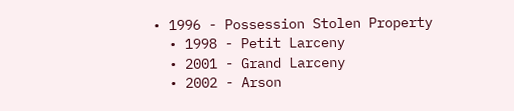• 1996 - Possession Stolen Property
  • 1998 - Petit Larceny
  • 2001 - Grand Larceny
  • 2002 - Arson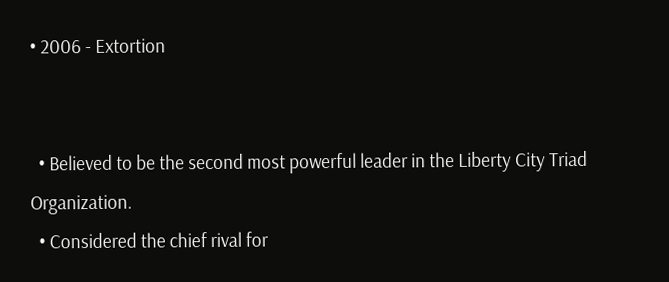• 2006 - Extortion


  • Believed to be the second most powerful leader in the Liberty City Triad Organization.
  • Considered the chief rival for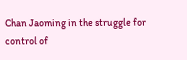Chan Jaoming in the struggle for control of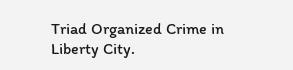Triad Organized Crime in Liberty City.